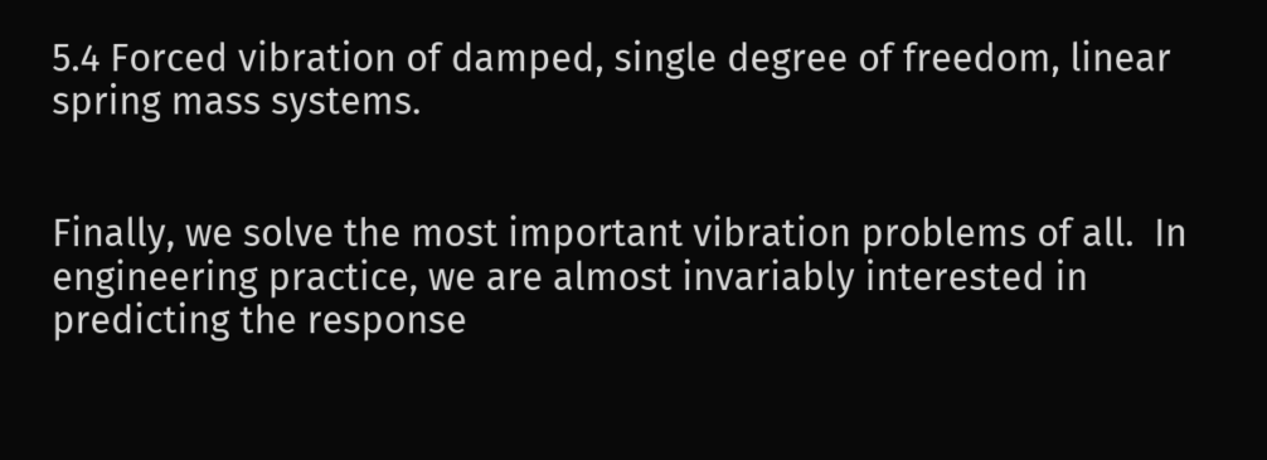5.4 Forced vibration of damped, single degree of freedom, linear spring mass systems.


Finally, we solve the most important vibration problems of all.  In engineering practice, we are almost invariably interested in predicting the response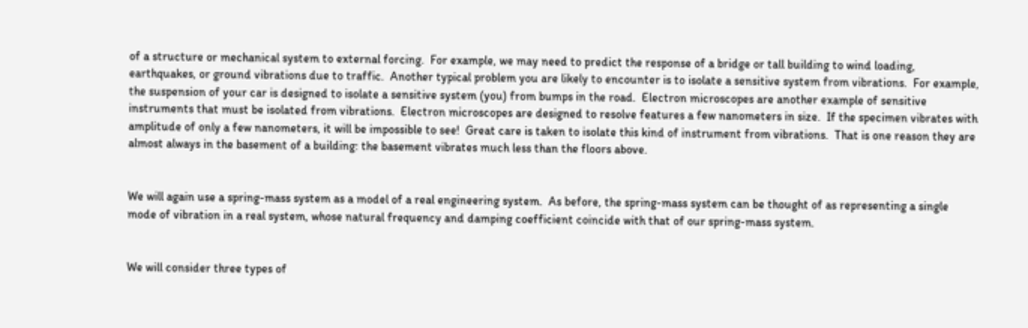of a structure or mechanical system to external forcing.  For example, we may need to predict the response of a bridge or tall building to wind loading, earthquakes, or ground vibrations due to traffic.  Another typical problem you are likely to encounter is to isolate a sensitive system from vibrations.  For example, the suspension of your car is designed to isolate a sensitive system (you) from bumps in the road.  Electron microscopes are another example of sensitive instruments that must be isolated from vibrations.  Electron microscopes are designed to resolve features a few nanometers in size.  If the specimen vibrates with amplitude of only a few nanometers, it will be impossible to see!  Great care is taken to isolate this kind of instrument from vibrations.  That is one reason they are almost always in the basement of a building: the basement vibrates much less than the floors above.


We will again use a spring-mass system as a model of a real engineering system.  As before, the spring-mass system can be thought of as representing a single mode of vibration in a real system, whose natural frequency and damping coefficient coincide with that of our spring-mass system.


We will consider three types of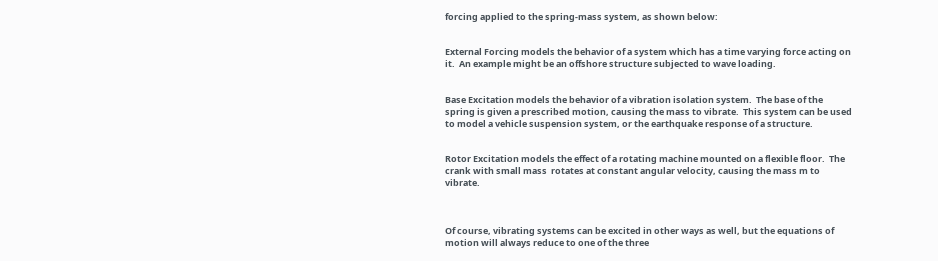forcing applied to the spring-mass system, as shown below:


External Forcing models the behavior of a system which has a time varying force acting on it.  An example might be an offshore structure subjected to wave loading.


Base Excitation models the behavior of a vibration isolation system.  The base of the spring is given a prescribed motion, causing the mass to vibrate.  This system can be used to model a vehicle suspension system, or the earthquake response of a structure.


Rotor Excitation models the effect of a rotating machine mounted on a flexible floor.  The crank with small mass  rotates at constant angular velocity, causing the mass m to vibrate.



Of course, vibrating systems can be excited in other ways as well, but the equations of motion will always reduce to one of the three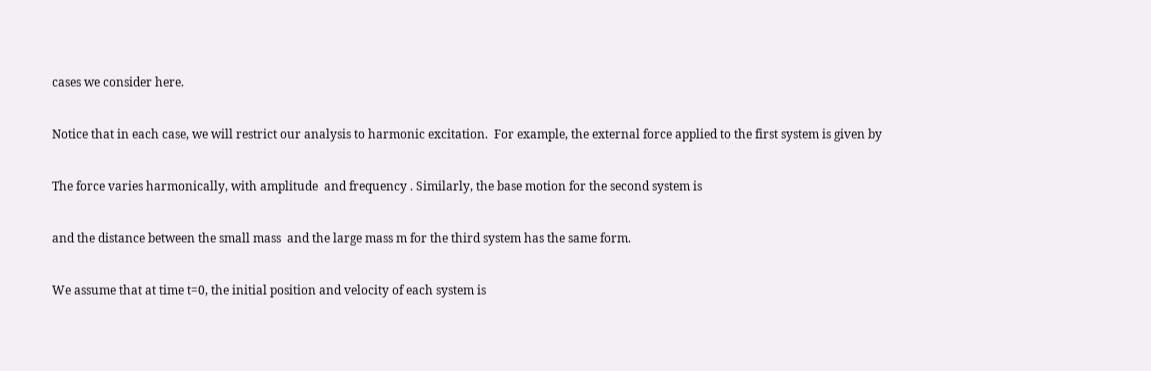cases we consider here.


Notice that in each case, we will restrict our analysis to harmonic excitation.  For example, the external force applied to the first system is given by


The force varies harmonically, with amplitude  and frequency . Similarly, the base motion for the second system is


and the distance between the small mass  and the large mass m for the third system has the same form.


We assume that at time t=0, the initial position and velocity of each system is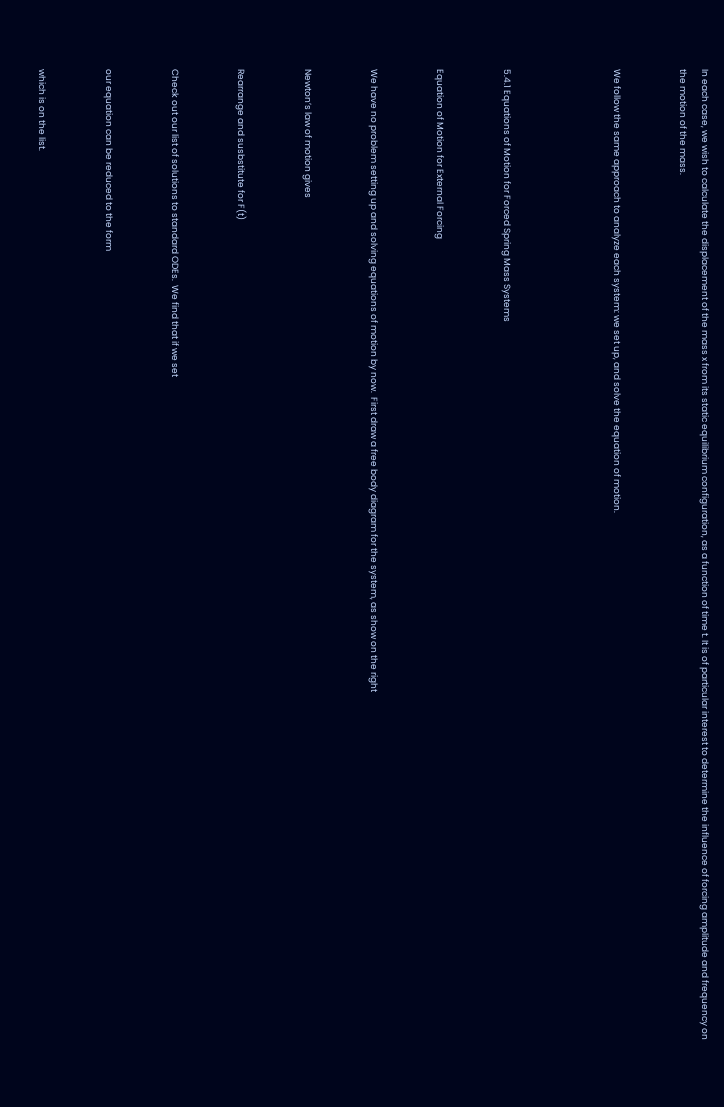In each case, we wish to calculate the displacement of the mass x from its static equilibrium configuration, as a function of time t. It is of particular interest to determine the influence of forcing amplitude and frequency on the motion of the mass.


We follow the same approach to analyze each system: we set up, and solve the equation of motion.




5.4.1 Equations of Motion for Forced Spring Mass Systems


Equation of Motion for External Forcing


We have no problem setting up and solving equations of motion by now.  First draw a free body diagram for the system, as show on the right


Newton’s law of motion gives


Rearrange and susbstitute for F(t)


Check out our list of solutions to standard ODEs.  We find that if we set


our equation can be reduced to the form


which is on the list.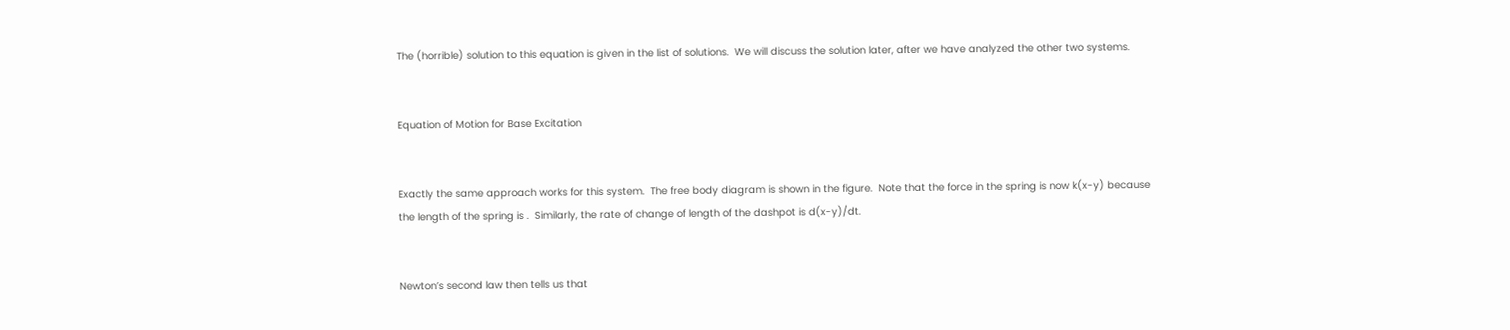The (horrible) solution to this equation is given in the list of solutions.  We will discuss the solution later, after we have analyzed the other two systems.


Equation of Motion for Base Excitation


Exactly the same approach works for this system.  The free body diagram is shown in the figure.  Note that the force in the spring is now k(x-y) because the length of the spring is .  Similarly, the rate of change of length of the dashpot is d(x-y)/dt.


Newton’s second law then tells us that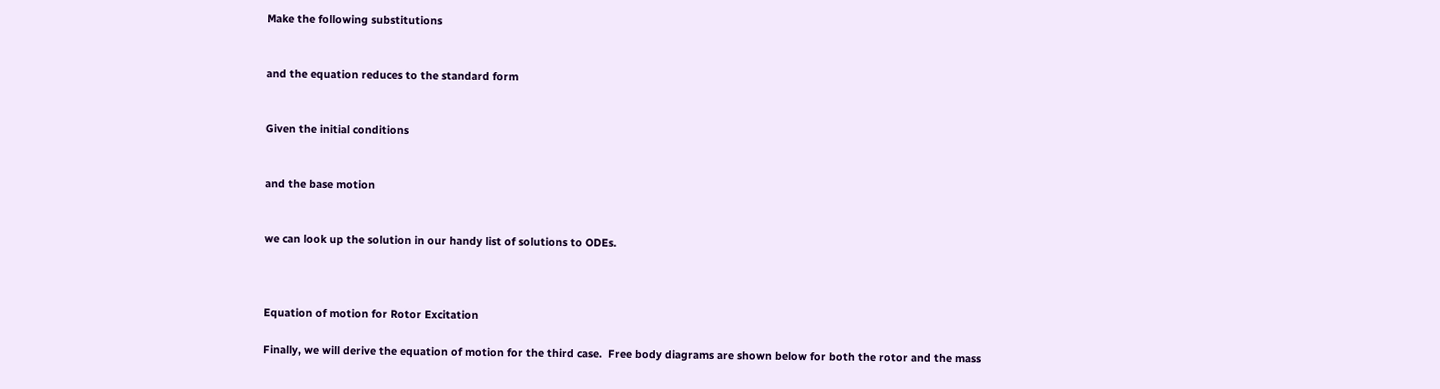Make the following substitutions


and the equation reduces to the standard form


Given the initial conditions


and the base motion


we can look up the solution in our handy list of solutions to ODEs.



Equation of motion for Rotor Excitation

Finally, we will derive the equation of motion for the third case.  Free body diagrams are shown below for both the rotor and the mass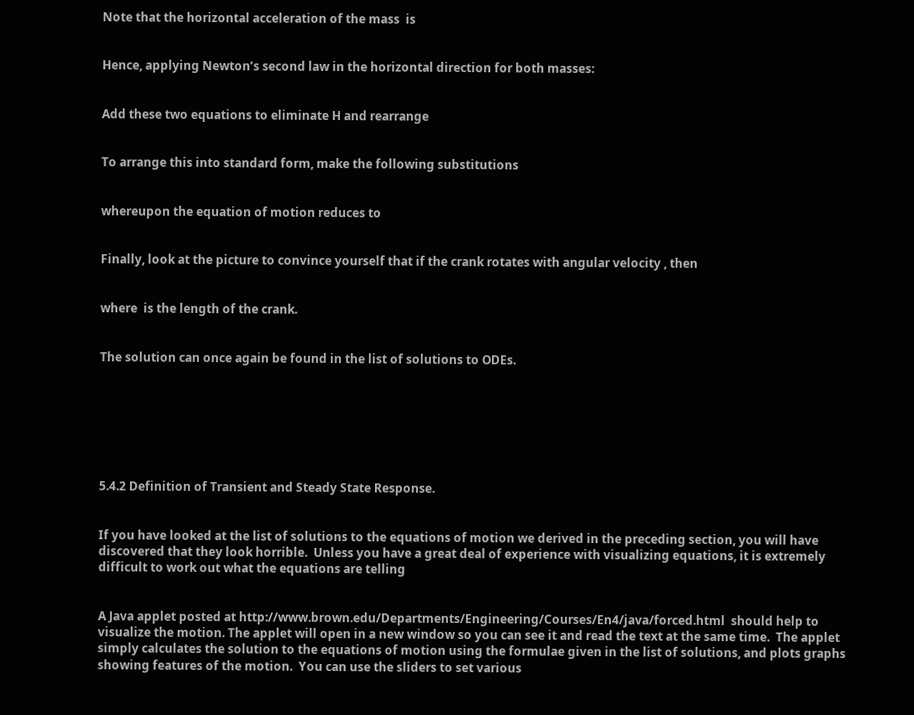Note that the horizontal acceleration of the mass  is


Hence, applying Newton’s second law in the horizontal direction for both masses:


Add these two equations to eliminate H and rearrange


To arrange this into standard form, make the following substitutions


whereupon the equation of motion reduces to


Finally, look at the picture to convince yourself that if the crank rotates with angular velocity , then


where  is the length of the crank.


The solution can once again be found in the list of solutions to ODEs.







5.4.2 Definition of Transient and Steady State Response.


If you have looked at the list of solutions to the equations of motion we derived in the preceding section, you will have discovered that they look horrible.  Unless you have a great deal of experience with visualizing equations, it is extremely difficult to work out what the equations are telling


A Java applet posted at http://www.brown.edu/Departments/Engineering/Courses/En4/java/forced.html  should help to visualize the motion. The applet will open in a new window so you can see it and read the text at the same time.  The applet simply calculates the solution to the equations of motion using the formulae given in the list of solutions, and plots graphs showing features of the motion.  You can use the sliders to set various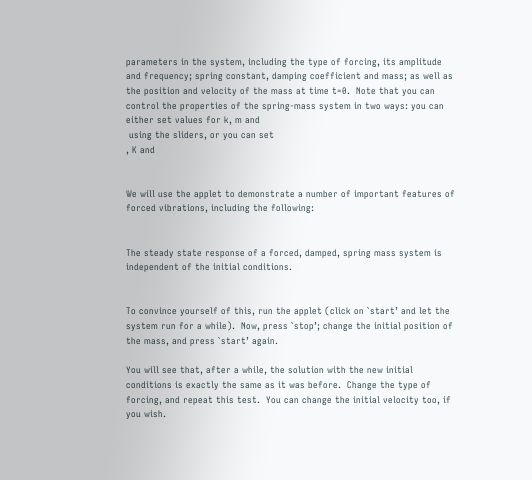parameters in the system, including the type of forcing, its amplitude and frequency; spring constant, damping coefficient and mass; as well as the position and velocity of the mass at time t=0.  Note that you can control the properties of the spring-mass system in two ways: you can either set values for k, m and
 using the sliders, or you can set
, K and


We will use the applet to demonstrate a number of important features of forced vibrations, including the following:


The steady state response of a forced, damped, spring mass system is independent of the initial conditions.


To convince yourself of this, run the applet (click on `start’ and let the system run for a while).  Now, press `stop’; change the initial position of the mass, and press `start’ again.

You will see that, after a while, the solution with the new initial conditions is exactly the same as it was before.  Change the type of forcing, and repeat this test.  You can change the initial velocity too, if you wish.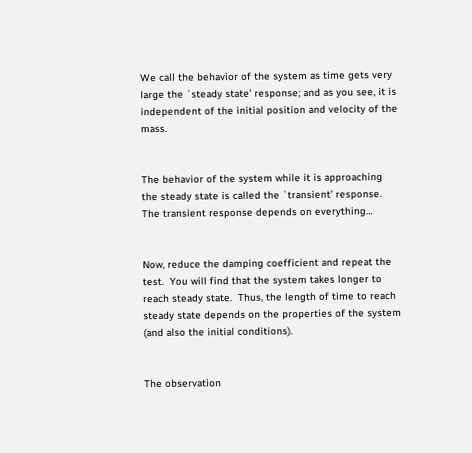We call the behavior of the system as time gets very large the `steady state’ response; and as you see, it is independent of the initial position and velocity of the mass.


The behavior of the system while it is approaching the steady state is called the `transient’ response.  The transient response depends on everything…


Now, reduce the damping coefficient and repeat the test.  You will find that the system takes longer to reach steady state.  Thus, the length of time to reach steady state depends on the properties of the system (and also the initial conditions).


The observation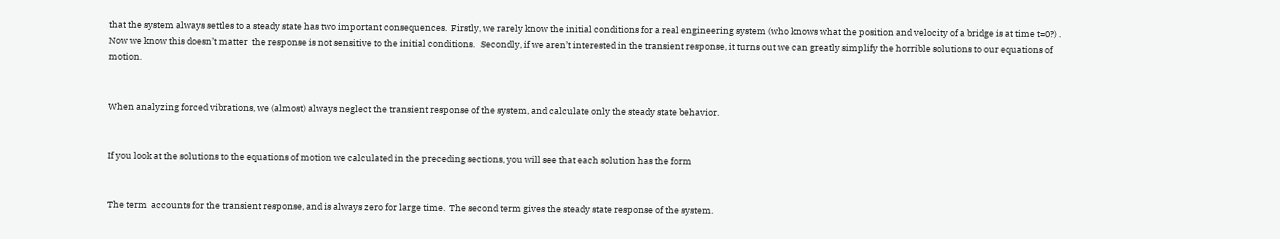that the system always settles to a steady state has two important consequences.  Firstly, we rarely know the initial conditions for a real engineering system (who knows what the position and velocity of a bridge is at time t=0?) .  Now we know this doesn’t matter  the response is not sensitive to the initial conditions.   Secondly, if we aren’t interested in the transient response, it turns out we can greatly simplify the horrible solutions to our equations of motion.


When analyzing forced vibrations, we (almost) always neglect the transient response of the system, and calculate only the steady state behavior.


If you look at the solutions to the equations of motion we calculated in the preceding sections, you will see that each solution has the form


The term  accounts for the transient response, and is always zero for large time.  The second term gives the steady state response of the system.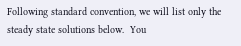Following standard convention, we will list only the steady state solutions below.  You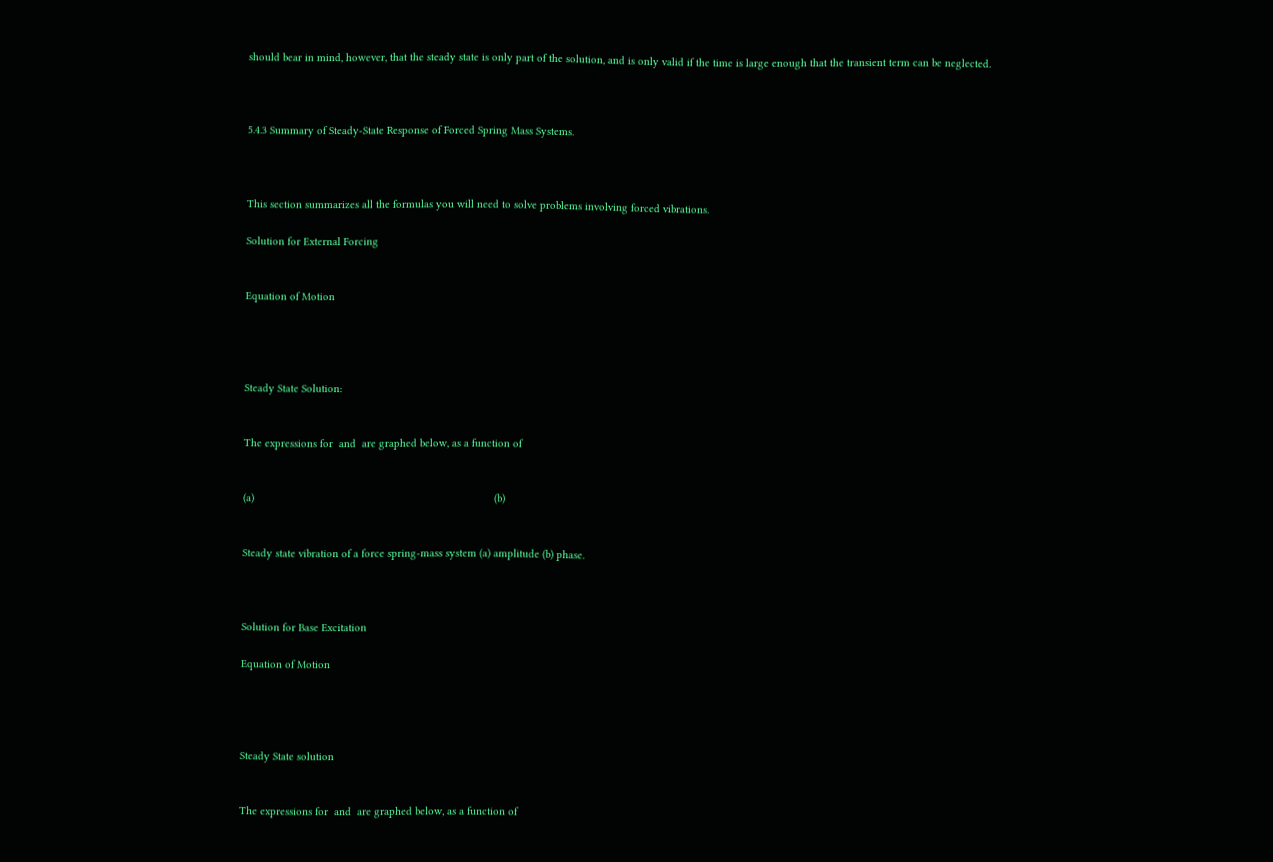should bear in mind, however, that the steady state is only part of the solution, and is only valid if the time is large enough that the transient term can be neglected.



5.4.3 Summary of Steady-State Response of Forced Spring Mass Systems.



This section summarizes all the formulas you will need to solve problems involving forced vibrations.

Solution for External Forcing


Equation of Motion




Steady State Solution:


The expressions for  and  are graphed below, as a function of


(a)                                                                                (b)


Steady state vibration of a force spring-mass system (a) amplitude (b) phase.



Solution for Base Excitation

Equation of Motion




Steady State solution


The expressions for  and  are graphed below, as a function of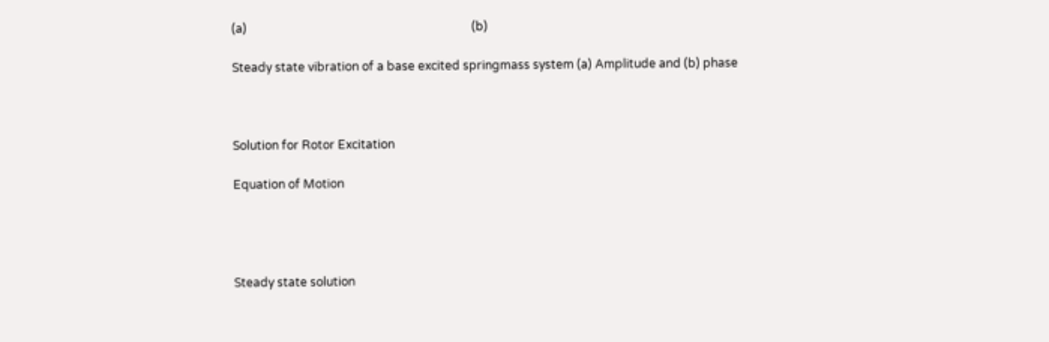(a)                                                                           (b)

Steady state vibration of a base excited springmass system (a) Amplitude and (b) phase



Solution for Rotor Excitation

Equation of Motion




Steady state solution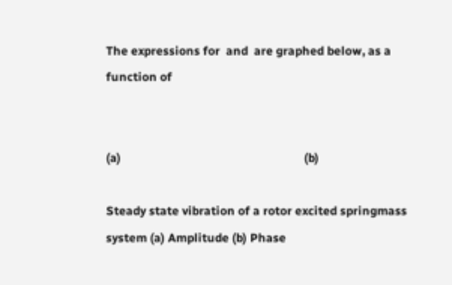The expressions for  and  are graphed below, as a function of


(a)                                                             (b)

Steady state vibration of a rotor excited springmass system (a) Amplitude (b) Phase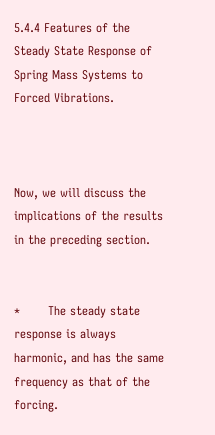5.4.4 Features of the Steady State Response of Spring Mass Systems to Forced Vibrations.



Now, we will discuss the implications of the results in the preceding section.


*       The steady state response is always harmonic, and has the same frequency as that of the forcing.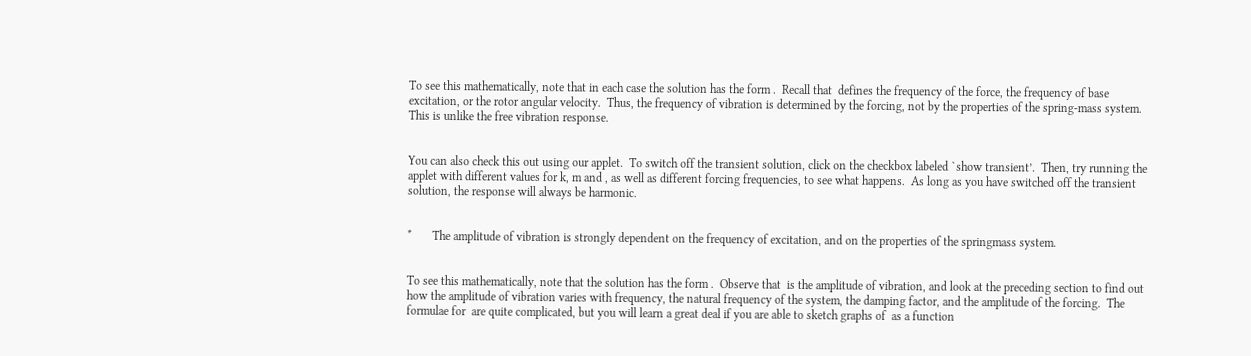To see this mathematically, note that in each case the solution has the form .  Recall that  defines the frequency of the force, the frequency of base excitation, or the rotor angular velocity.  Thus, the frequency of vibration is determined by the forcing, not by the properties of the spring-mass system.  This is unlike the free vibration response.


You can also check this out using our applet.  To switch off the transient solution, click on the checkbox labeled `show transient’.  Then, try running the applet with different values for k, m and , as well as different forcing frequencies, to see what happens.  As long as you have switched off the transient solution, the response will always be harmonic.


*       The amplitude of vibration is strongly dependent on the frequency of excitation, and on the properties of the springmass system.


To see this mathematically, note that the solution has the form .  Observe that  is the amplitude of vibration, and look at the preceding section to find out how the amplitude of vibration varies with frequency, the natural frequency of the system, the damping factor, and the amplitude of the forcing.  The formulae for  are quite complicated, but you will learn a great deal if you are able to sketch graphs of  as a function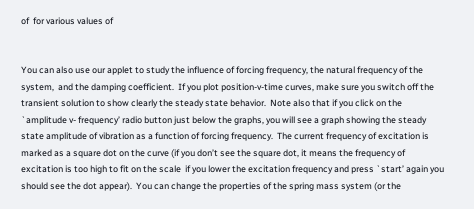of  for various values of


You can also use our applet to study the influence of forcing frequency, the natural frequency of the system,  and the damping coefficient.  If you plot position-v-time curves, make sure you switch off the transient solution to show clearly the steady state behavior.  Note also that if you click on the `amplitude v- frequency’ radio button just below the graphs, you will see a graph showing the steady state amplitude of vibration as a function of forcing frequency.  The current frequency of excitation is marked as a square dot on the curve (if you don’t see the square dot, it means the frequency of excitation is too high to fit on the scale  if you lower the excitation frequency and press `start’ again you should see the dot appear).  You can change the properties of the spring mass system (or the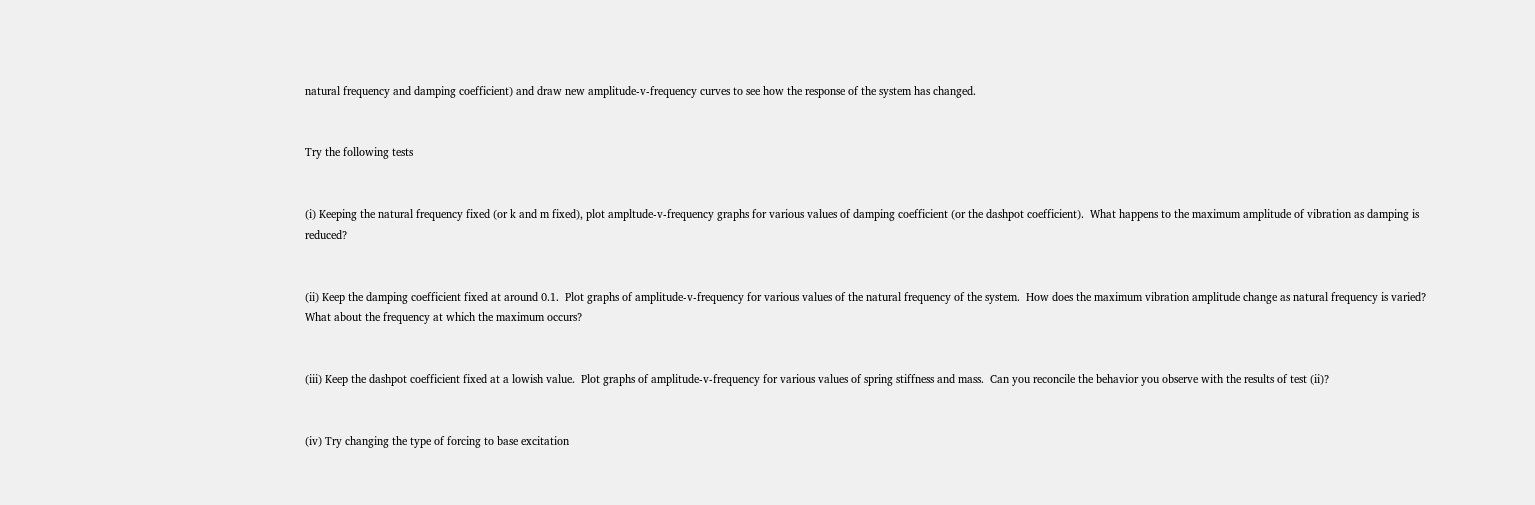natural frequency and damping coefficient) and draw new amplitude-v-frequency curves to see how the response of the system has changed.


Try the following tests


(i) Keeping the natural frequency fixed (or k and m fixed), plot ampltude-v-frequency graphs for various values of damping coefficient (or the dashpot coefficient).  What happens to the maximum amplitude of vibration as damping is reduced?


(ii) Keep the damping coefficient fixed at around 0.1.  Plot graphs of amplitude-v-frequency for various values of the natural frequency of the system.  How does the maximum vibration amplitude change as natural frequency is varied?  What about the frequency at which the maximum occurs?


(iii) Keep the dashpot coefficient fixed at a lowish value.  Plot graphs of amplitude-v-frequency for various values of spring stiffness and mass.  Can you reconcile the behavior you observe with the results of test (ii)?


(iv) Try changing the type of forcing to base excitation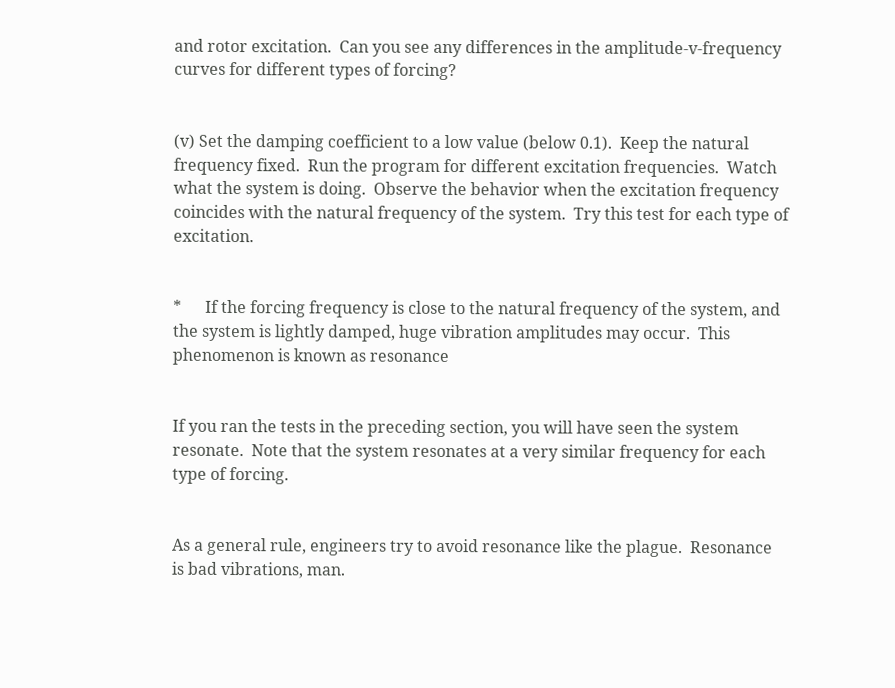and rotor excitation.  Can you see any differences in the amplitude-v-frequency curves for different types of forcing?


(v) Set the damping coefficient to a low value (below 0.1).  Keep the natural frequency fixed.  Run the program for different excitation frequencies.  Watch what the system is doing.  Observe the behavior when the excitation frequency coincides with the natural frequency of the system.  Try this test for each type of excitation.


*      If the forcing frequency is close to the natural frequency of the system, and the system is lightly damped, huge vibration amplitudes may occur.  This phenomenon is known as resonance


If you ran the tests in the preceding section, you will have seen the system resonate.  Note that the system resonates at a very similar frequency for each type of forcing.


As a general rule, engineers try to avoid resonance like the plague.  Resonance is bad vibrations, man.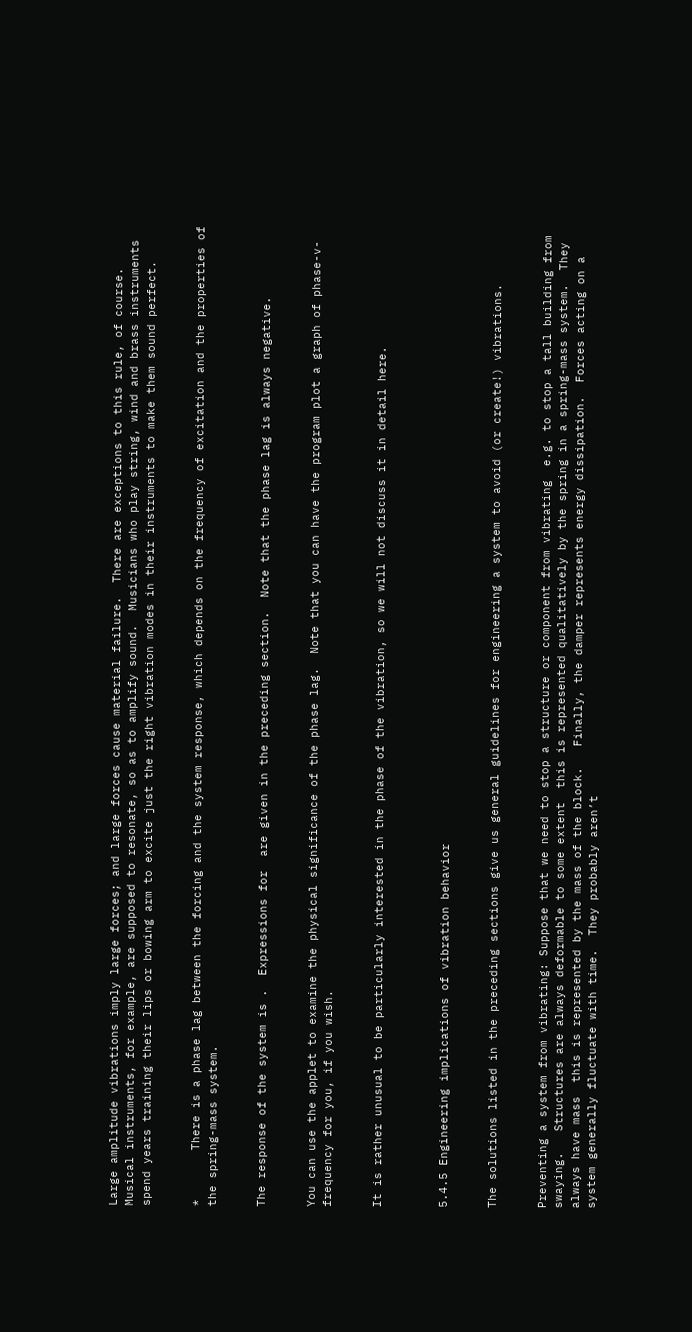Large amplitude vibrations imply large forces; and large forces cause material failure.  There are exceptions to this rule, of course.  Musical instruments, for example, are supposed to resonate, so as to amplify sound.  Musicians who play string, wind and brass instruments spend years training their lips or bowing arm to excite just the right vibration modes in their instruments to make them sound perfect.


*       There is a phase lag between the forcing and the system response, which depends on the frequency of excitation and the properties of the spring-mass system.


The response of the system is .  Expressions for  are given in the preceding section.  Note that the phase lag is always negative.


You can use the applet to examine the physical significance of the phase lag.  Note that you can have the program plot a graph of phase-v-frequency for you, if you wish.


It is rather unusual to be particularly interested in the phase of the vibration, so we will not discuss it in detail here.



5.4.5 Engineering implications of vibration behavior


The solutions listed in the preceding sections give us general guidelines for engineering a system to avoid (or create!) vibrations.


Preventing a system from vibrating: Suppose that we need to stop a structure or component from vibrating  e.g. to stop a tall building from swaying.   Structures are always deformable to some extent  this is represented qualitatively by the spring in a spring-mass system.  They always have mass  this is represented by the mass of the block.   Finally, the damper represents energy dissipation.  Forces acting on a system generally fluctuate with time.  They probably aren’t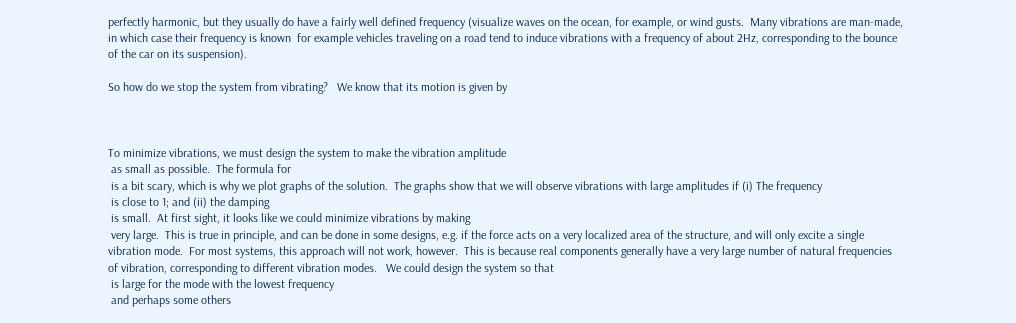perfectly harmonic, but they usually do have a fairly well defined frequency (visualize waves on the ocean, for example, or wind gusts.  Many vibrations are man-made, in which case their frequency is known  for example vehicles traveling on a road tend to induce vibrations with a frequency of about 2Hz, corresponding to the bounce of the car on its suspension).

So how do we stop the system from vibrating?   We know that its motion is given by



To minimize vibrations, we must design the system to make the vibration amplitude
 as small as possible.  The formula for
 is a bit scary, which is why we plot graphs of the solution.  The graphs show that we will observe vibrations with large amplitudes if (i) The frequency
 is close to 1; and (ii) the damping
 is small.  At first sight, it looks like we could minimize vibrations by making
 very large.  This is true in principle, and can be done in some designs, e.g. if the force acts on a very localized area of the structure, and will only excite a single vibration mode.  For most systems, this approach will not work, however.  This is because real components generally have a very large number of natural frequencies of vibration, corresponding to different vibration modes.   We could design the system so that
 is large for the mode with the lowest frequency
 and perhaps some others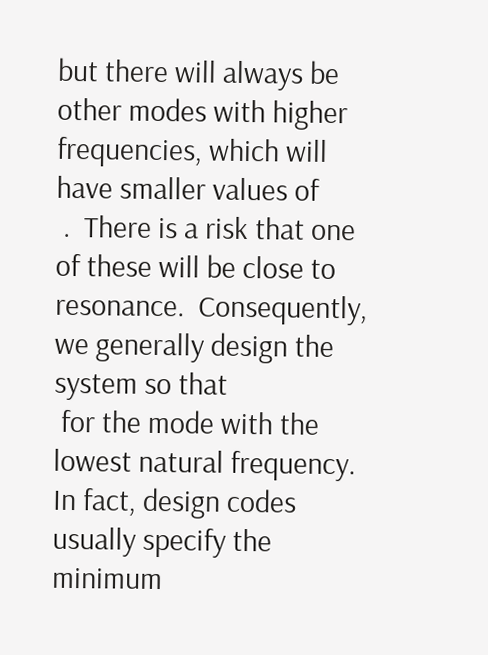but there will always be other modes with higher frequencies, which will have smaller values of
 .  There is a risk that one of these will be close to resonance.  Consequently, we generally design the system so that
 for the mode with the lowest natural frequency.  In fact, design codes usually specify the minimum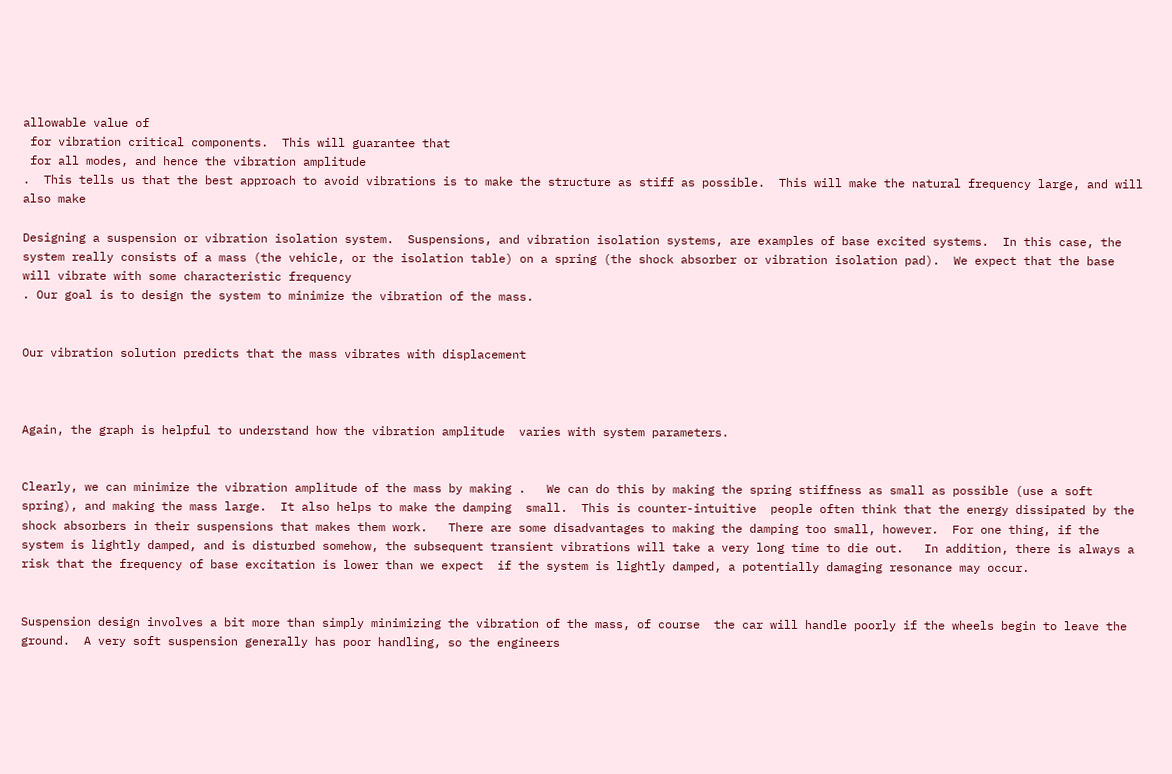allowable value of
 for vibration critical components.  This will guarantee that
 for all modes, and hence the vibration amplitude
.  This tells us that the best approach to avoid vibrations is to make the structure as stiff as possible.  This will make the natural frequency large, and will also make

Designing a suspension or vibration isolation system.  Suspensions, and vibration isolation systems, are examples of base excited systems.  In this case, the system really consists of a mass (the vehicle, or the isolation table) on a spring (the shock absorber or vibration isolation pad).  We expect that the base will vibrate with some characteristic frequency
. Our goal is to design the system to minimize the vibration of the mass.


Our vibration solution predicts that the mass vibrates with displacement



Again, the graph is helpful to understand how the vibration amplitude  varies with system parameters.


Clearly, we can minimize the vibration amplitude of the mass by making .   We can do this by making the spring stiffness as small as possible (use a soft spring), and making the mass large.  It also helps to make the damping  small.  This is counter-intuitive  people often think that the energy dissipated by the shock absorbers in their suspensions that makes them work.   There are some disadvantages to making the damping too small, however.  For one thing, if the system is lightly damped, and is disturbed somehow, the subsequent transient vibrations will take a very long time to die out.   In addition, there is always a risk that the frequency of base excitation is lower than we expect  if the system is lightly damped, a potentially damaging resonance may occur.


Suspension design involves a bit more than simply minimizing the vibration of the mass, of course  the car will handle poorly if the wheels begin to leave the ground.  A very soft suspension generally has poor handling, so the engineers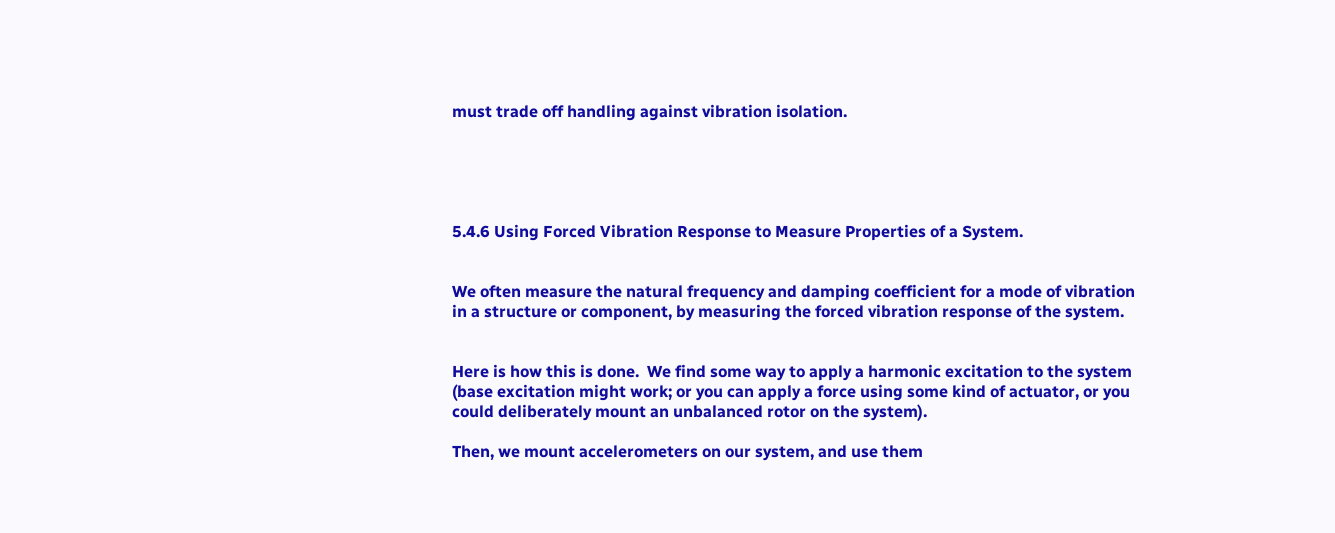must trade off handling against vibration isolation.





5.4.6 Using Forced Vibration Response to Measure Properties of a System.


We often measure the natural frequency and damping coefficient for a mode of vibration in a structure or component, by measuring the forced vibration response of the system.


Here is how this is done.  We find some way to apply a harmonic excitation to the system (base excitation might work; or you can apply a force using some kind of actuator, or you could deliberately mount an unbalanced rotor on the system).

Then, we mount accelerometers on our system, and use them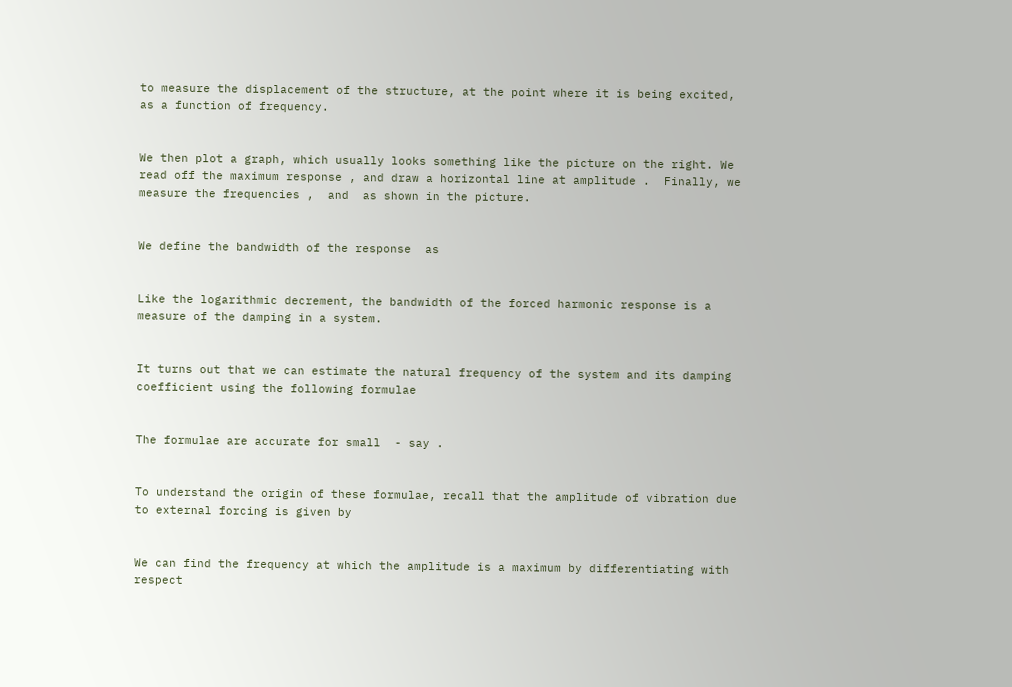to measure the displacement of the structure, at the point where it is being excited, as a function of frequency.


We then plot a graph, which usually looks something like the picture on the right. We read off the maximum response , and draw a horizontal line at amplitude .  Finally, we measure the frequencies ,  and  as shown in the picture.


We define the bandwidth of the response  as


Like the logarithmic decrement, the bandwidth of the forced harmonic response is a measure of the damping in a system.


It turns out that we can estimate the natural frequency of the system and its damping coefficient using the following formulae


The formulae are accurate for small  - say .


To understand the origin of these formulae, recall that the amplitude of vibration due to external forcing is given by


We can find the frequency at which the amplitude is a maximum by differentiating with respect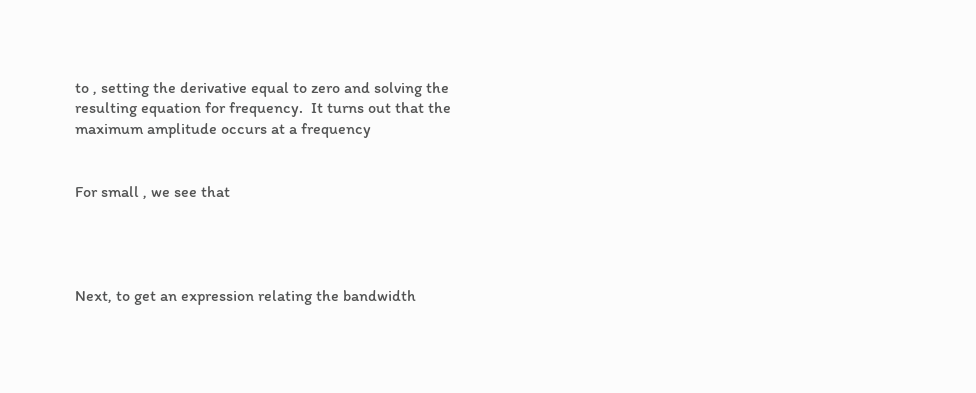to , setting the derivative equal to zero and solving the resulting equation for frequency.  It turns out that the maximum amplitude occurs at a frequency


For small , we see that




Next, to get an expression relating the bandwidth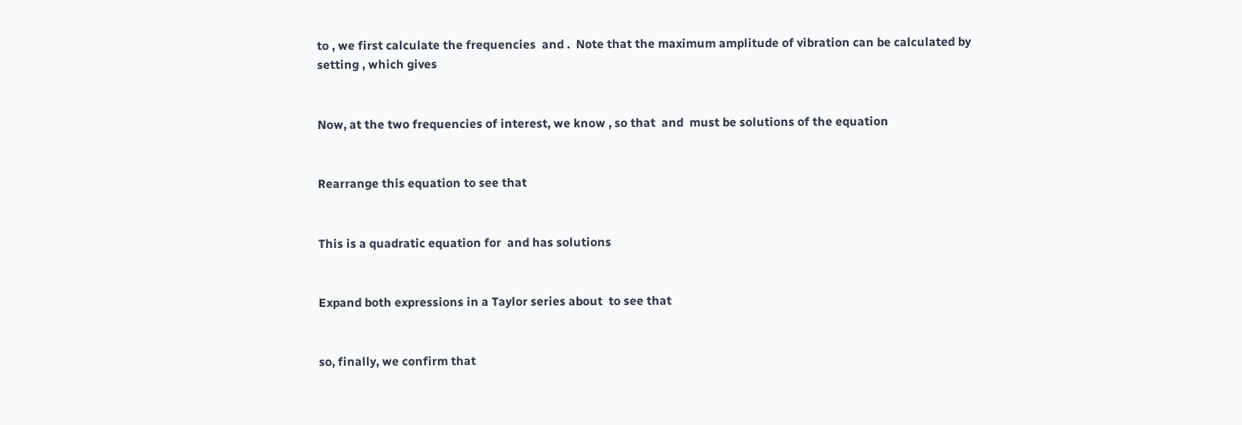to , we first calculate the frequencies  and .  Note that the maximum amplitude of vibration can be calculated by setting , which gives


Now, at the two frequencies of interest, we know , so that  and  must be solutions of the equation


Rearrange this equation to see that


This is a quadratic equation for  and has solutions


Expand both expressions in a Taylor series about  to see that


so, finally, we confirm that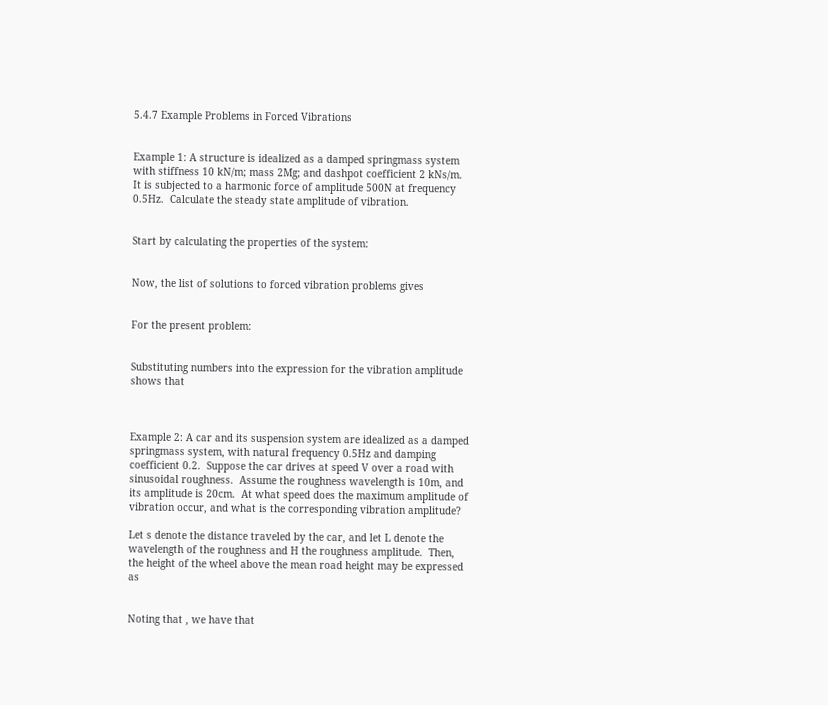5.4.7 Example Problems in Forced Vibrations


Example 1: A structure is idealized as a damped springmass system with stiffness 10 kN/m; mass 2Mg; and dashpot coefficient 2 kNs/m.  It is subjected to a harmonic force of amplitude 500N at frequency 0.5Hz.  Calculate the steady state amplitude of vibration.


Start by calculating the properties of the system:


Now, the list of solutions to forced vibration problems gives


For the present problem:


Substituting numbers into the expression for the vibration amplitude shows that



Example 2: A car and its suspension system are idealized as a damped springmass system, with natural frequency 0.5Hz and damping coefficient 0.2.  Suppose the car drives at speed V over a road with sinusoidal roughness.  Assume the roughness wavelength is 10m, and its amplitude is 20cm.  At what speed does the maximum amplitude of vibration occur, and what is the corresponding vibration amplitude?

Let s denote the distance traveled by the car, and let L denote the wavelength of the roughness and H the roughness amplitude.  Then, the height of the wheel above the mean road height may be expressed as


Noting that , we have that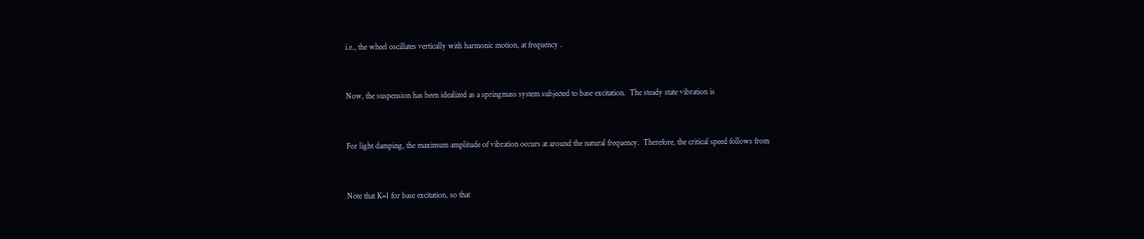i.e., the wheel oscillates vertically with harmonic motion, at frequency .


Now, the suspension has been idealized as a springmass system subjected to base excitation.  The steady state vibration is


For light damping, the maximum amplitude of vibration occurs at around the natural frequency.  Therefore, the critical speed follows from


Note that K=1 for base excitation, so that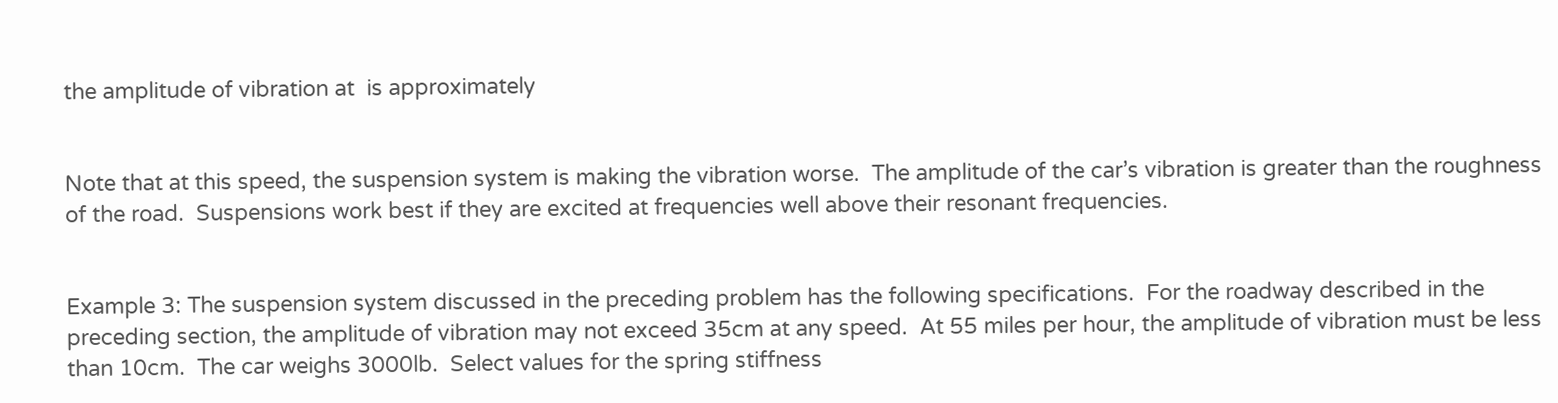the amplitude of vibration at  is approximately


Note that at this speed, the suspension system is making the vibration worse.  The amplitude of the car’s vibration is greater than the roughness of the road.  Suspensions work best if they are excited at frequencies well above their resonant frequencies.


Example 3: The suspension system discussed in the preceding problem has the following specifications.  For the roadway described in the preceding section, the amplitude of vibration may not exceed 35cm at any speed.  At 55 miles per hour, the amplitude of vibration must be less than 10cm.  The car weighs 3000lb.  Select values for the spring stiffness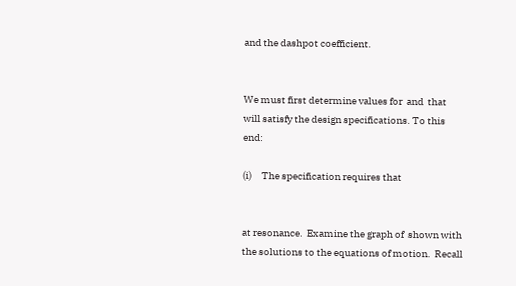and the dashpot coefficient.


We must first determine values for  and  that will satisfy the design specifications. To this end:

(i)     The specification requires that


at resonance.  Examine the graph of  shown with the solutions to the equations of motion.  Recall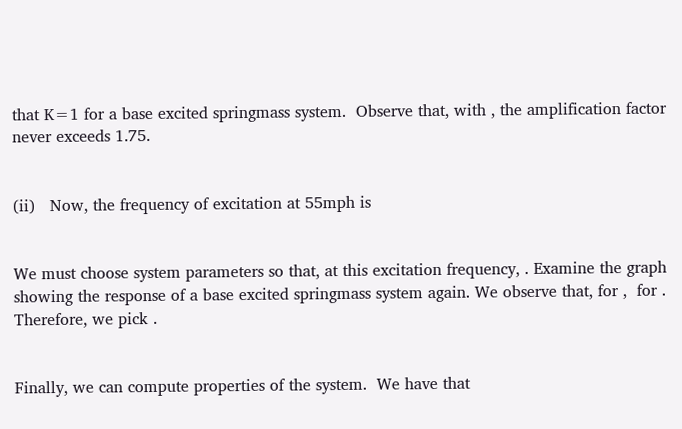that K=1 for a base excited springmass system.  Observe that, with , the amplification factor never exceeds 1.75.


(ii)   Now, the frequency of excitation at 55mph is


We must choose system parameters so that, at this excitation frequency, . Examine the graph showing the response of a base excited springmass system again. We observe that, for ,  for .  Therefore, we pick .


Finally, we can compute properties of the system.  We have that